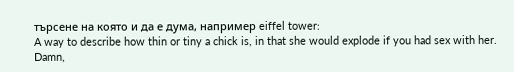търсене на която и да е дума, например eiffel tower:
A way to describe how thin or tiny a chick is, in that she would explode if you had sex with her.
Damn,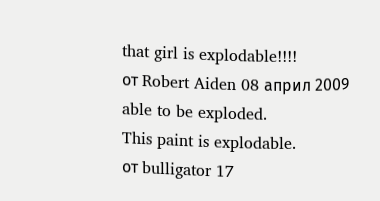that girl is explodable!!!!
от Robert Aiden 08 април 2009
able to be exploded.
This paint is explodable.
от bulligator 17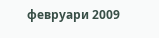февруари 2009